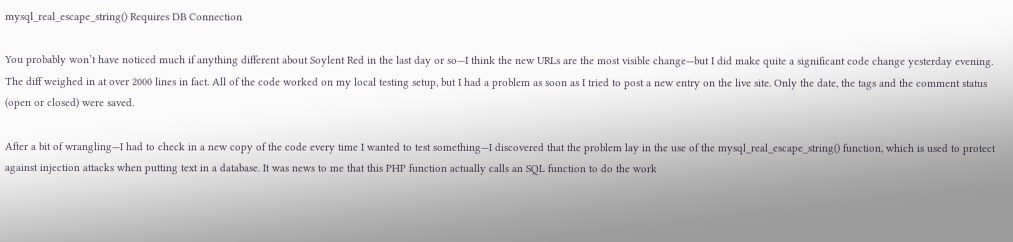mysql_real_escape_string() Requires DB Connection

You probably won’t have noticed much if anything different about Soylent Red in the last day or so—I think the new URLs are the most visible change—but I did make quite a significant code change yesterday evening. The diff weighed in at over 2000 lines in fact. All of the code worked on my local testing setup, but I had a problem as soon as I tried to post a new entry on the live site. Only the date, the tags and the comment status (open or closed) were saved.

After a bit of wrangling—I had to check in a new copy of the code every time I wanted to test something—I discovered that the problem lay in the use of the mysql_real_escape_string() function, which is used to protect against injection attacks when putting text in a database. It was news to me that this PHP function actually calls an SQL function to do the work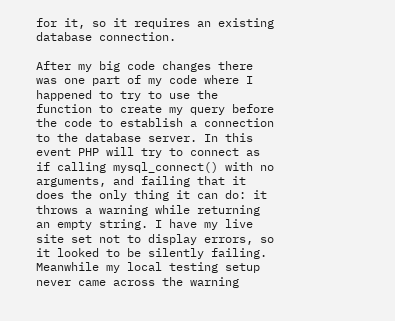for it, so it requires an existing database connection.

After my big code changes there was one part of my code where I happened to try to use the function to create my query before the code to establish a connection to the database server. In this event PHP will try to connect as if calling mysql_connect() with no arguments, and failing that it does the only thing it can do: it throws a warning while returning an empty string. I have my live site set not to display errors, so it looked to be silently failing. Meanwhile my local testing setup never came across the warning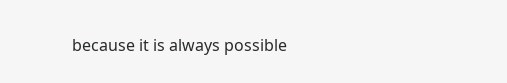because it is always possible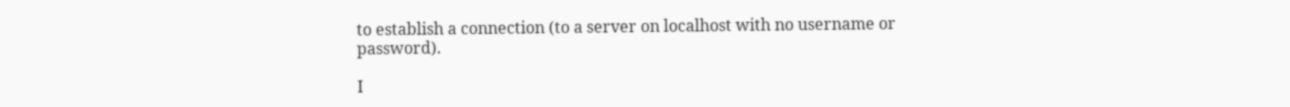to establish a connection (to a server on localhost with no username or password).

I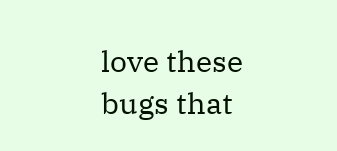love these bugs that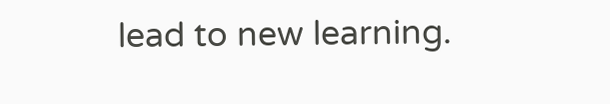lead to new learning.